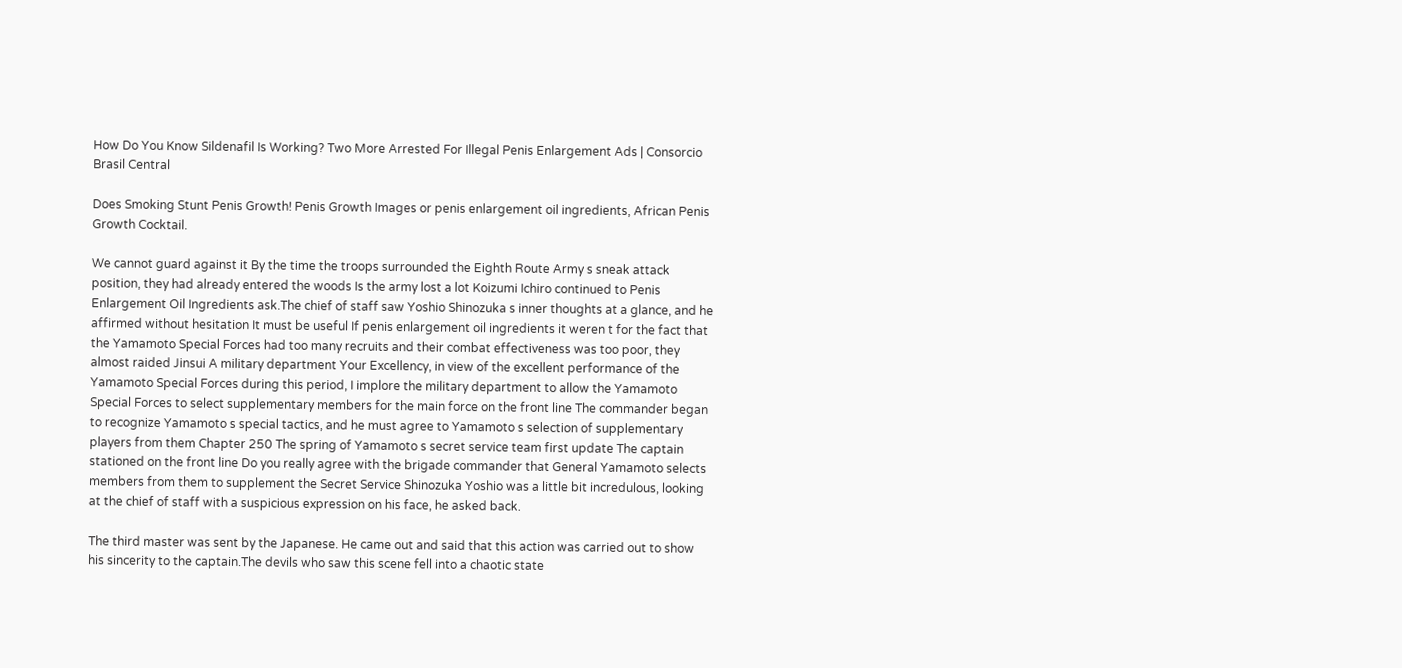How Do You Know Sildenafil Is Working? Two More Arrested For Illegal Penis Enlargement Ads | Consorcio Brasil Central

Does Smoking Stunt Penis Growth! Penis Growth Images or penis enlargement oil ingredients, African Penis Growth Cocktail.

We cannot guard against it By the time the troops surrounded the Eighth Route Army s sneak attack position, they had already entered the woods Is the army lost a lot Koizumi Ichiro continued to Penis Enlargement Oil Ingredients ask.The chief of staff saw Yoshio Shinozuka s inner thoughts at a glance, and he affirmed without hesitation It must be useful If penis enlargement oil ingredients it weren t for the fact that the Yamamoto Special Forces had too many recruits and their combat effectiveness was too poor, they almost raided Jinsui A military department Your Excellency, in view of the excellent performance of the Yamamoto Special Forces during this period, I implore the military department to allow the Yamamoto Special Forces to select supplementary members for the main force on the front line The commander began to recognize Yamamoto s special tactics, and he must agree to Yamamoto s selection of supplementary players from them Chapter 250 The spring of Yamamoto s secret service team first update The captain stationed on the front line Do you really agree with the brigade commander that General Yamamoto selects members from them to supplement the Secret Service Shinozuka Yoshio was a little bit incredulous, looking at the chief of staff with a suspicious expression on his face, he asked back.

The third master was sent by the Japanese. He came out and said that this action was carried out to show his sincerity to the captain.The devils who saw this scene fell into a chaotic state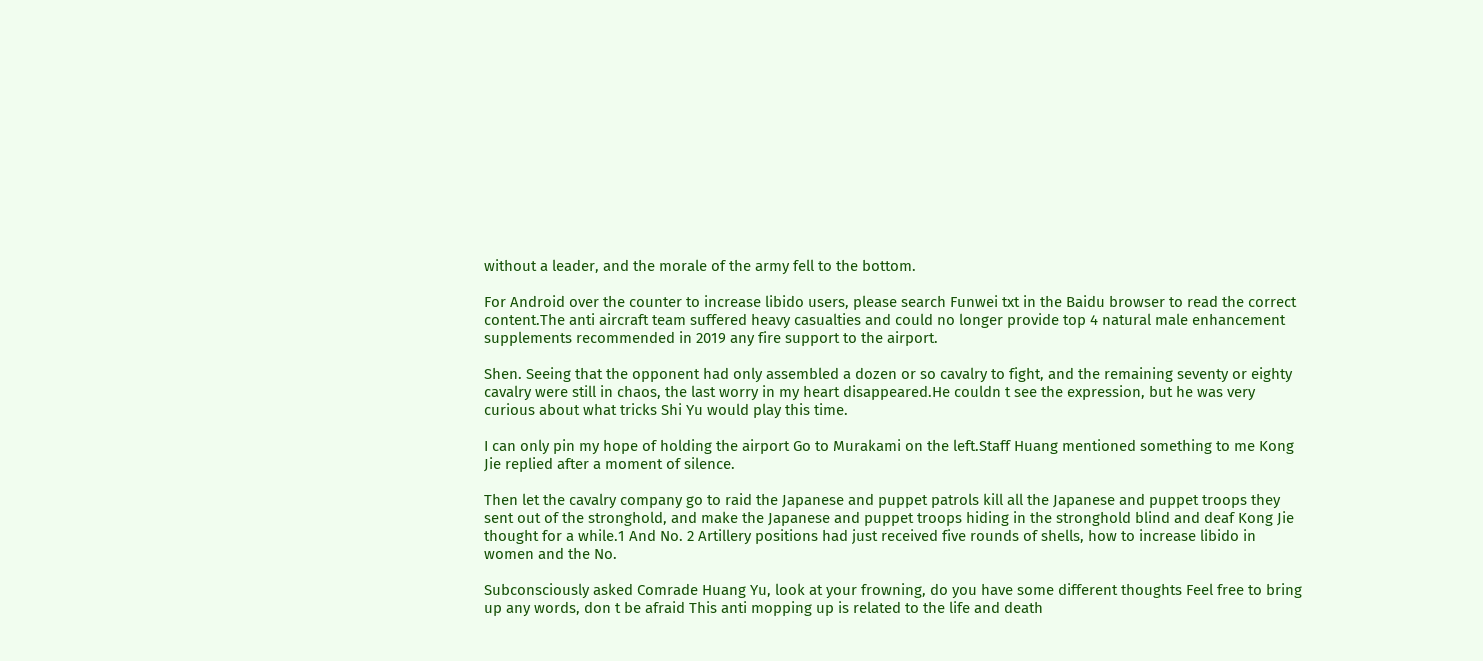without a leader, and the morale of the army fell to the bottom.

For Android over the counter to increase libido users, please search Funwei txt in the Baidu browser to read the correct content.The anti aircraft team suffered heavy casualties and could no longer provide top 4 natural male enhancement supplements recommended in 2019 any fire support to the airport.

Shen. Seeing that the opponent had only assembled a dozen or so cavalry to fight, and the remaining seventy or eighty cavalry were still in chaos, the last worry in my heart disappeared.He couldn t see the expression, but he was very curious about what tricks Shi Yu would play this time.

I can only pin my hope of holding the airport Go to Murakami on the left.Staff Huang mentioned something to me Kong Jie replied after a moment of silence.

Then let the cavalry company go to raid the Japanese and puppet patrols kill all the Japanese and puppet troops they sent out of the stronghold, and make the Japanese and puppet troops hiding in the stronghold blind and deaf Kong Jie thought for a while.1 And No. 2 Artillery positions had just received five rounds of shells, how to increase libido in women and the No.

Subconsciously asked Comrade Huang Yu, look at your frowning, do you have some different thoughts Feel free to bring up any words, don t be afraid This anti mopping up is related to the life and death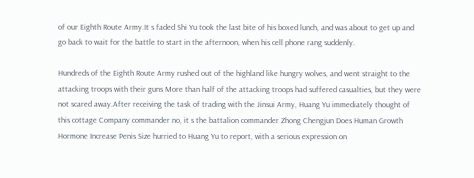of our Eighth Route Army.It s faded Shi Yu took the last bite of his boxed lunch, and was about to get up and go back to wait for the battle to start in the afternoon, when his cell phone rang suddenly.

Hundreds of the Eighth Route Army rushed out of the highland like hungry wolves, and went straight to the attacking troops with their guns More than half of the attacking troops had suffered casualties, but they were not scared away.After receiving the task of trading with the Jinsui Army, Huang Yu immediately thought of this cottage Company commander no, it s the battalion commander Zhong Chengjun Does Human Growth Hormone Increase Penis Size hurried to Huang Yu to report, with a serious expression on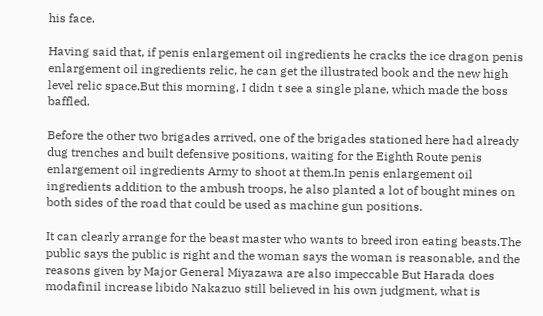his face.

Having said that, if penis enlargement oil ingredients he cracks the ice dragon penis enlargement oil ingredients relic, he can get the illustrated book and the new high level relic space.But this morning, I didn t see a single plane, which made the boss baffled.

Before the other two brigades arrived, one of the brigades stationed here had already dug trenches and built defensive positions, waiting for the Eighth Route penis enlargement oil ingredients Army to shoot at them.In penis enlargement oil ingredients addition to the ambush troops, he also planted a lot of bought mines on both sides of the road that could be used as machine gun positions.

It can clearly arrange for the beast master who wants to breed iron eating beasts.The public says the public is right and the woman says the woman is reasonable, and the reasons given by Major General Miyazawa are also impeccable But Harada does modafinil increase libido Nakazuo still believed in his own judgment, what is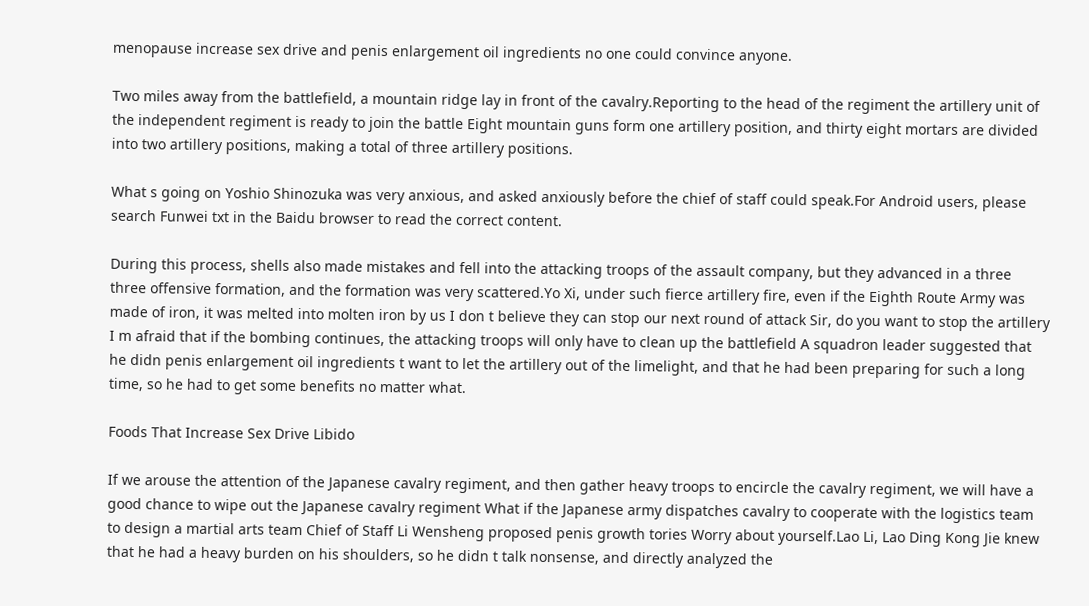menopause increase sex drive and penis enlargement oil ingredients no one could convince anyone.

Two miles away from the battlefield, a mountain ridge lay in front of the cavalry.Reporting to the head of the regiment the artillery unit of the independent regiment is ready to join the battle Eight mountain guns form one artillery position, and thirty eight mortars are divided into two artillery positions, making a total of three artillery positions.

What s going on Yoshio Shinozuka was very anxious, and asked anxiously before the chief of staff could speak.For Android users, please search Funwei txt in the Baidu browser to read the correct content.

During this process, shells also made mistakes and fell into the attacking troops of the assault company, but they advanced in a three three offensive formation, and the formation was very scattered.Yo Xi, under such fierce artillery fire, even if the Eighth Route Army was made of iron, it was melted into molten iron by us I don t believe they can stop our next round of attack Sir, do you want to stop the artillery I m afraid that if the bombing continues, the attacking troops will only have to clean up the battlefield A squadron leader suggested that he didn penis enlargement oil ingredients t want to let the artillery out of the limelight, and that he had been preparing for such a long time, so he had to get some benefits no matter what.

Foods That Increase Sex Drive Libido

If we arouse the attention of the Japanese cavalry regiment, and then gather heavy troops to encircle the cavalry regiment, we will have a good chance to wipe out the Japanese cavalry regiment What if the Japanese army dispatches cavalry to cooperate with the logistics team to design a martial arts team Chief of Staff Li Wensheng proposed penis growth tories Worry about yourself.Lao Li, Lao Ding Kong Jie knew that he had a heavy burden on his shoulders, so he didn t talk nonsense, and directly analyzed the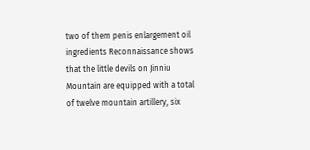two of them penis enlargement oil ingredients Reconnaissance shows that the little devils on Jinniu Mountain are equipped with a total of twelve mountain artillery, six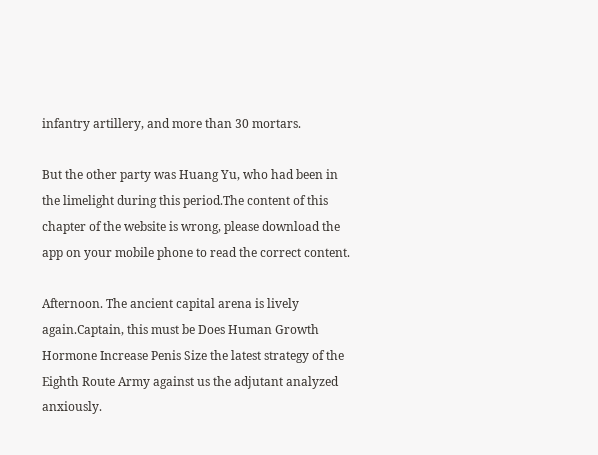infantry artillery, and more than 30 mortars.

But the other party was Huang Yu, who had been in the limelight during this period.The content of this chapter of the website is wrong, please download the app on your mobile phone to read the correct content.

Afternoon. The ancient capital arena is lively again.Captain, this must be Does Human Growth Hormone Increase Penis Size the latest strategy of the Eighth Route Army against us the adjutant analyzed anxiously.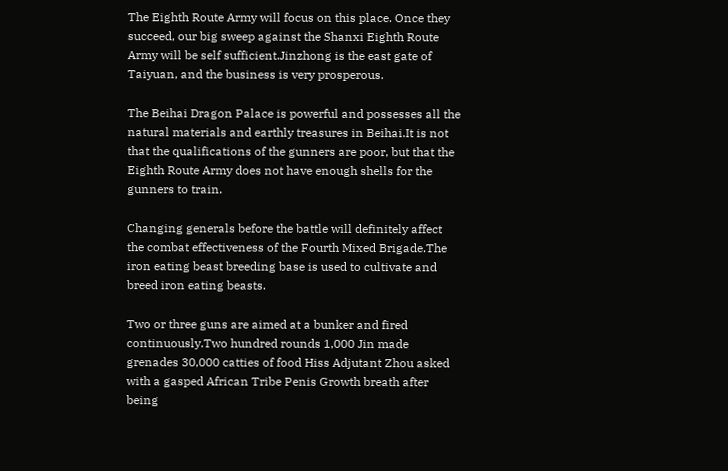The Eighth Route Army will focus on this place. Once they succeed, our big sweep against the Shanxi Eighth Route Army will be self sufficient.Jinzhong is the east gate of Taiyuan, and the business is very prosperous.

The Beihai Dragon Palace is powerful and possesses all the natural materials and earthly treasures in Beihai.It is not that the qualifications of the gunners are poor, but that the Eighth Route Army does not have enough shells for the gunners to train.

Changing generals before the battle will definitely affect the combat effectiveness of the Fourth Mixed Brigade.The iron eating beast breeding base is used to cultivate and breed iron eating beasts.

Two or three guns are aimed at a bunker and fired continuously.Two hundred rounds 1,000 Jin made grenades 30,000 catties of food Hiss Adjutant Zhou asked with a gasped African Tribe Penis Growth breath after being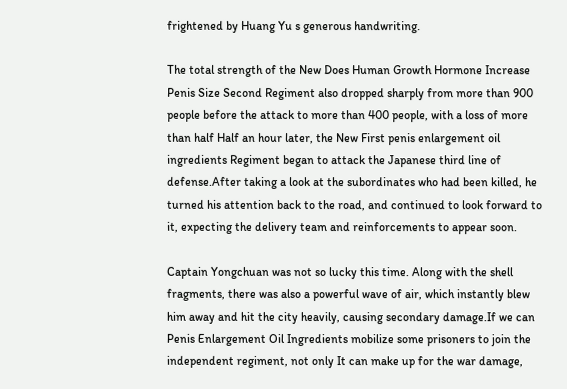frightened by Huang Yu s generous handwriting.

The total strength of the New Does Human Growth Hormone Increase Penis Size Second Regiment also dropped sharply from more than 900 people before the attack to more than 400 people, with a loss of more than half Half an hour later, the New First penis enlargement oil ingredients Regiment began to attack the Japanese third line of defense.After taking a look at the subordinates who had been killed, he turned his attention back to the road, and continued to look forward to it, expecting the delivery team and reinforcements to appear soon.

Captain Yongchuan was not so lucky this time. Along with the shell fragments, there was also a powerful wave of air, which instantly blew him away and hit the city heavily, causing secondary damage.If we can Penis Enlargement Oil Ingredients mobilize some prisoners to join the independent regiment, not only It can make up for the war damage,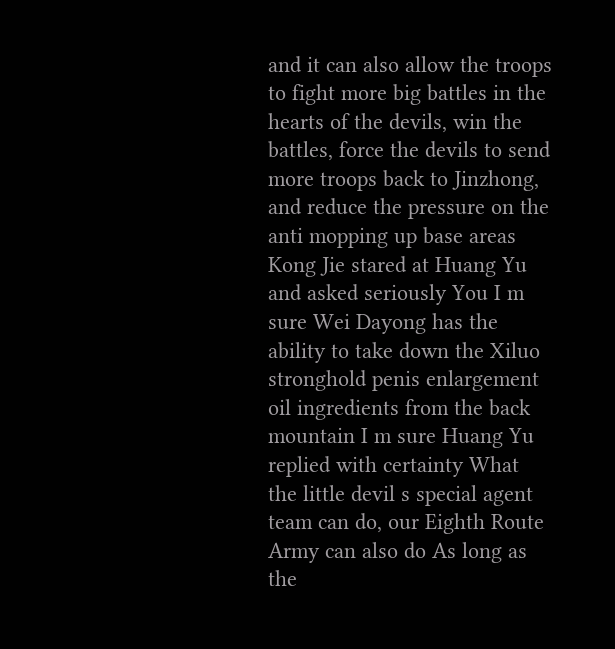and it can also allow the troops to fight more big battles in the hearts of the devils, win the battles, force the devils to send more troops back to Jinzhong, and reduce the pressure on the anti mopping up base areas Kong Jie stared at Huang Yu and asked seriously You I m sure Wei Dayong has the ability to take down the Xiluo stronghold penis enlargement oil ingredients from the back mountain I m sure Huang Yu replied with certainty What the little devil s special agent team can do, our Eighth Route Army can also do As long as the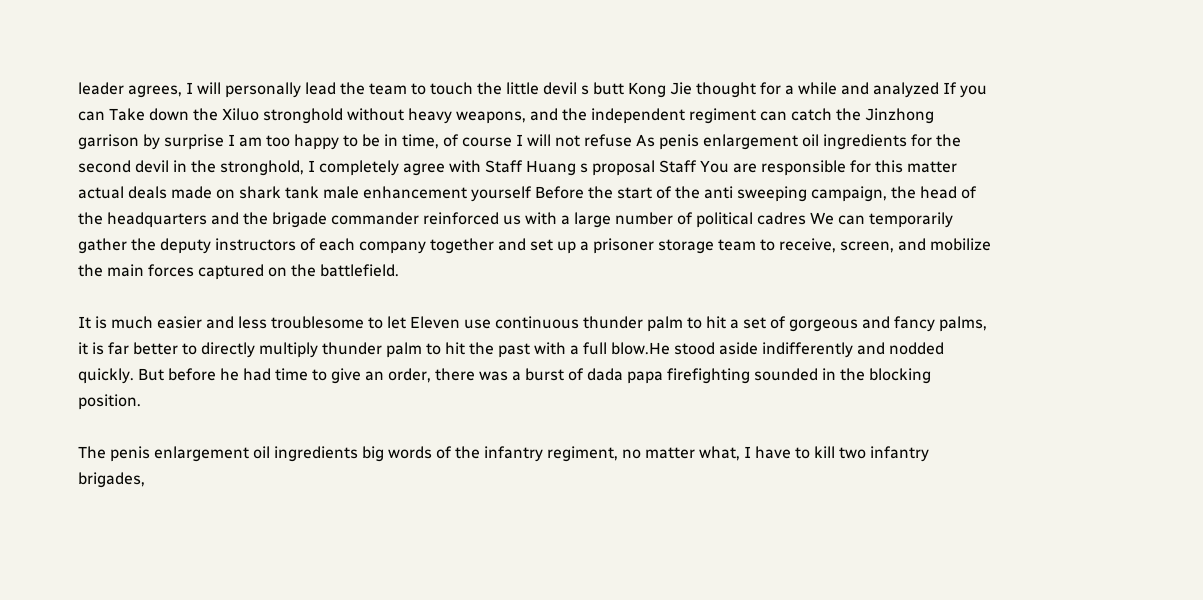leader agrees, I will personally lead the team to touch the little devil s butt Kong Jie thought for a while and analyzed If you can Take down the Xiluo stronghold without heavy weapons, and the independent regiment can catch the Jinzhong garrison by surprise I am too happy to be in time, of course I will not refuse As penis enlargement oil ingredients for the second devil in the stronghold, I completely agree with Staff Huang s proposal Staff You are responsible for this matter actual deals made on shark tank male enhancement yourself Before the start of the anti sweeping campaign, the head of the headquarters and the brigade commander reinforced us with a large number of political cadres We can temporarily gather the deputy instructors of each company together and set up a prisoner storage team to receive, screen, and mobilize the main forces captured on the battlefield.

It is much easier and less troublesome to let Eleven use continuous thunder palm to hit a set of gorgeous and fancy palms, it is far better to directly multiply thunder palm to hit the past with a full blow.He stood aside indifferently and nodded quickly. But before he had time to give an order, there was a burst of dada papa firefighting sounded in the blocking position.

The penis enlargement oil ingredients big words of the infantry regiment, no matter what, I have to kill two infantry brigades,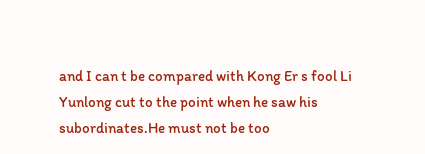and I can t be compared with Kong Er s fool Li Yunlong cut to the point when he saw his subordinates.He must not be too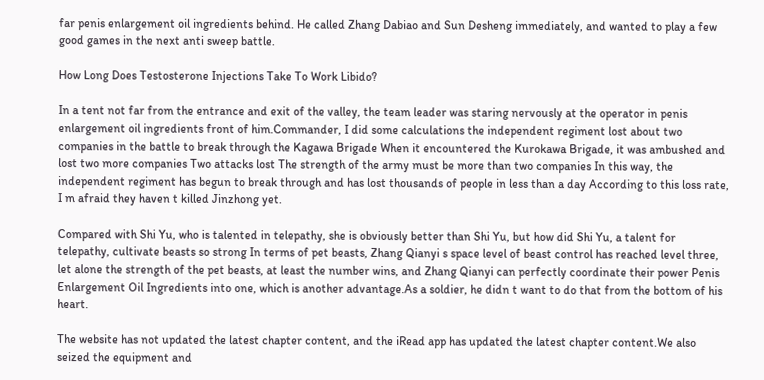far penis enlargement oil ingredients behind. He called Zhang Dabiao and Sun Desheng immediately, and wanted to play a few good games in the next anti sweep battle.

How Long Does Testosterone Injections Take To Work Libido?

In a tent not far from the entrance and exit of the valley, the team leader was staring nervously at the operator in penis enlargement oil ingredients front of him.Commander, I did some calculations the independent regiment lost about two companies in the battle to break through the Kagawa Brigade When it encountered the Kurokawa Brigade, it was ambushed and lost two more companies Two attacks lost The strength of the army must be more than two companies In this way, the independent regiment has begun to break through and has lost thousands of people in less than a day According to this loss rate, I m afraid they haven t killed Jinzhong yet.

Compared with Shi Yu, who is talented in telepathy, she is obviously better than Shi Yu, but how did Shi Yu, a talent for telepathy, cultivate beasts so strong In terms of pet beasts, Zhang Qianyi s space level of beast control has reached level three, let alone the strength of the pet beasts, at least the number wins, and Zhang Qianyi can perfectly coordinate their power Penis Enlargement Oil Ingredients into one, which is another advantage.As a soldier, he didn t want to do that from the bottom of his heart.

The website has not updated the latest chapter content, and the iRead app has updated the latest chapter content.We also seized the equipment and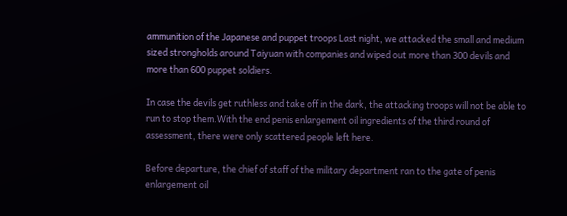ammunition of the Japanese and puppet troops Last night, we attacked the small and medium sized strongholds around Taiyuan with companies and wiped out more than 300 devils and more than 600 puppet soldiers.

In case the devils get ruthless and take off in the dark, the attacking troops will not be able to run to stop them.With the end penis enlargement oil ingredients of the third round of assessment, there were only scattered people left here.

Before departure, the chief of staff of the military department ran to the gate of penis enlargement oil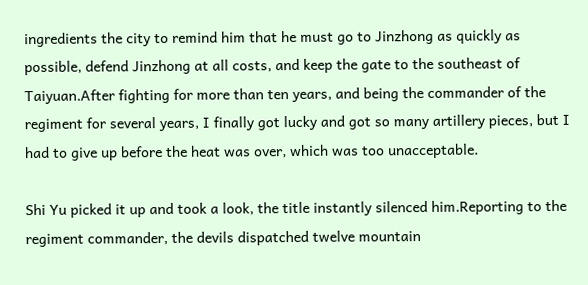ingredients the city to remind him that he must go to Jinzhong as quickly as possible, defend Jinzhong at all costs, and keep the gate to the southeast of Taiyuan.After fighting for more than ten years, and being the commander of the regiment for several years, I finally got lucky and got so many artillery pieces, but I had to give up before the heat was over, which was too unacceptable.

Shi Yu picked it up and took a look, the title instantly silenced him.Reporting to the regiment commander, the devils dispatched twelve mountain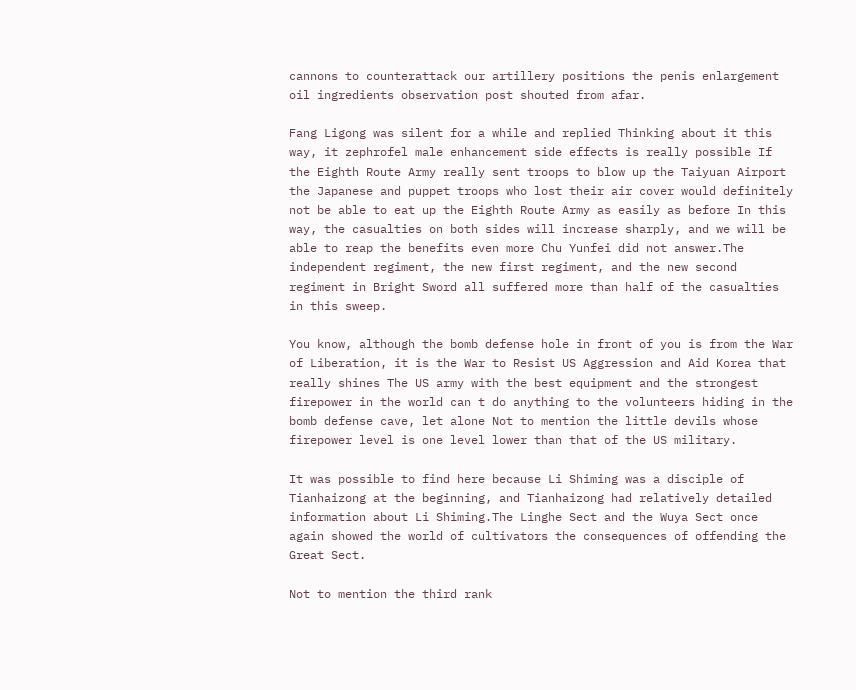cannons to counterattack our artillery positions the penis enlargement oil ingredients observation post shouted from afar.

Fang Ligong was silent for a while and replied Thinking about it this way, it zephrofel male enhancement side effects is really possible If the Eighth Route Army really sent troops to blow up the Taiyuan Airport the Japanese and puppet troops who lost their air cover would definitely not be able to eat up the Eighth Route Army as easily as before In this way, the casualties on both sides will increase sharply, and we will be able to reap the benefits even more Chu Yunfei did not answer.The independent regiment, the new first regiment, and the new second regiment in Bright Sword all suffered more than half of the casualties in this sweep.

You know, although the bomb defense hole in front of you is from the War of Liberation, it is the War to Resist US Aggression and Aid Korea that really shines The US army with the best equipment and the strongest firepower in the world can t do anything to the volunteers hiding in the bomb defense cave, let alone Not to mention the little devils whose firepower level is one level lower than that of the US military.

It was possible to find here because Li Shiming was a disciple of Tianhaizong at the beginning, and Tianhaizong had relatively detailed information about Li Shiming.The Linghe Sect and the Wuya Sect once again showed the world of cultivators the consequences of offending the Great Sect.

Not to mention the third rank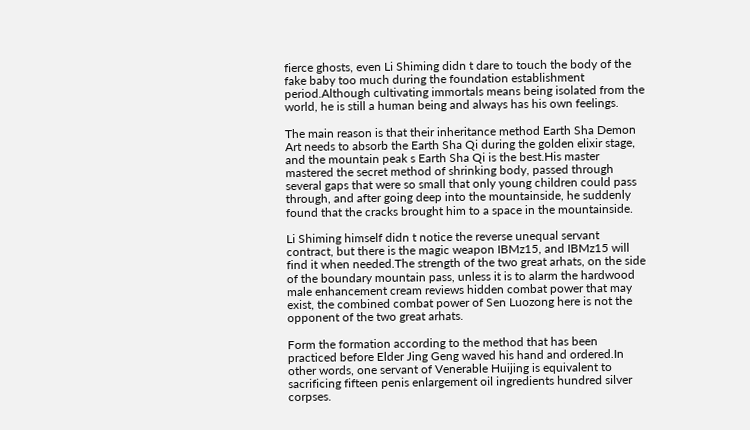fierce ghosts, even Li Shiming didn t dare to touch the body of the fake baby too much during the foundation establishment period.Although cultivating immortals means being isolated from the world, he is still a human being and always has his own feelings.

The main reason is that their inheritance method Earth Sha Demon Art needs to absorb the Earth Sha Qi during the golden elixir stage, and the mountain peak s Earth Sha Qi is the best.His master mastered the secret method of shrinking body, passed through several gaps that were so small that only young children could pass through, and after going deep into the mountainside, he suddenly found that the cracks brought him to a space in the mountainside.

Li Shiming himself didn t notice the reverse unequal servant contract, but there is the magic weapon IBMz15, and IBMz15 will find it when needed.The strength of the two great arhats, on the side of the boundary mountain pass, unless it is to alarm the hardwood male enhancement cream reviews hidden combat power that may exist, the combined combat power of Sen Luozong here is not the opponent of the two great arhats.

Form the formation according to the method that has been practiced before Elder Jing Geng waved his hand and ordered.In other words, one servant of Venerable Huijing is equivalent to sacrificing fifteen penis enlargement oil ingredients hundred silver corpses.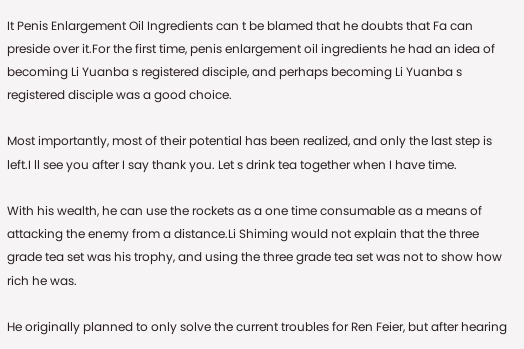It Penis Enlargement Oil Ingredients can t be blamed that he doubts that Fa can preside over it.For the first time, penis enlargement oil ingredients he had an idea of becoming Li Yuanba s registered disciple, and perhaps becoming Li Yuanba s registered disciple was a good choice.

Most importantly, most of their potential has been realized, and only the last step is left.I ll see you after I say thank you. Let s drink tea together when I have time.

With his wealth, he can use the rockets as a one time consumable as a means of attacking the enemy from a distance.Li Shiming would not explain that the three grade tea set was his trophy, and using the three grade tea set was not to show how rich he was.

He originally planned to only solve the current troubles for Ren Feier, but after hearing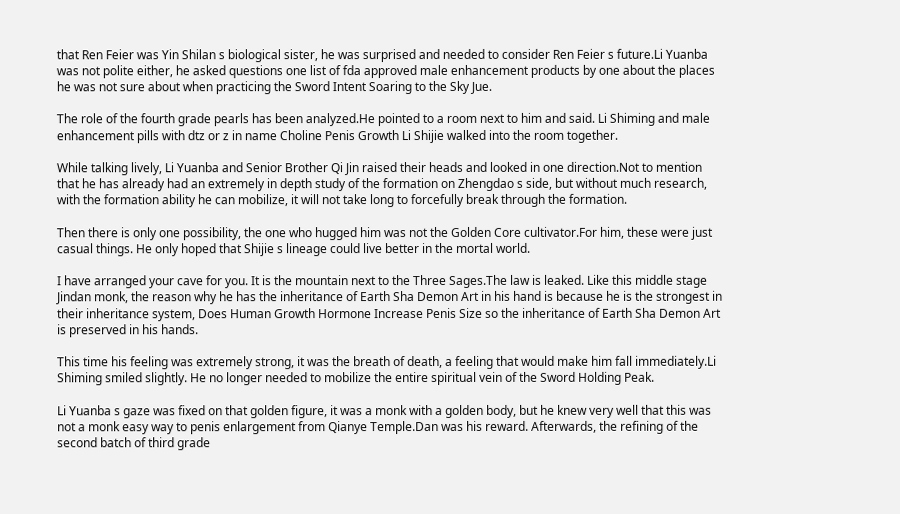that Ren Feier was Yin Shilan s biological sister, he was surprised and needed to consider Ren Feier s future.Li Yuanba was not polite either, he asked questions one list of fda approved male enhancement products by one about the places he was not sure about when practicing the Sword Intent Soaring to the Sky Jue.

The role of the fourth grade pearls has been analyzed.He pointed to a room next to him and said. Li Shiming and male enhancement pills with dtz or z in name Choline Penis Growth Li Shijie walked into the room together.

While talking lively, Li Yuanba and Senior Brother Qi Jin raised their heads and looked in one direction.Not to mention that he has already had an extremely in depth study of the formation on Zhengdao s side, but without much research, with the formation ability he can mobilize, it will not take long to forcefully break through the formation.

Then there is only one possibility, the one who hugged him was not the Golden Core cultivator.For him, these were just casual things. He only hoped that Shijie s lineage could live better in the mortal world.

I have arranged your cave for you. It is the mountain next to the Three Sages.The law is leaked. Like this middle stage Jindan monk, the reason why he has the inheritance of Earth Sha Demon Art in his hand is because he is the strongest in their inheritance system, Does Human Growth Hormone Increase Penis Size so the inheritance of Earth Sha Demon Art is preserved in his hands.

This time his feeling was extremely strong, it was the breath of death, a feeling that would make him fall immediately.Li Shiming smiled slightly. He no longer needed to mobilize the entire spiritual vein of the Sword Holding Peak.

Li Yuanba s gaze was fixed on that golden figure, it was a monk with a golden body, but he knew very well that this was not a monk easy way to penis enlargement from Qianye Temple.Dan was his reward. Afterwards, the refining of the second batch of third grade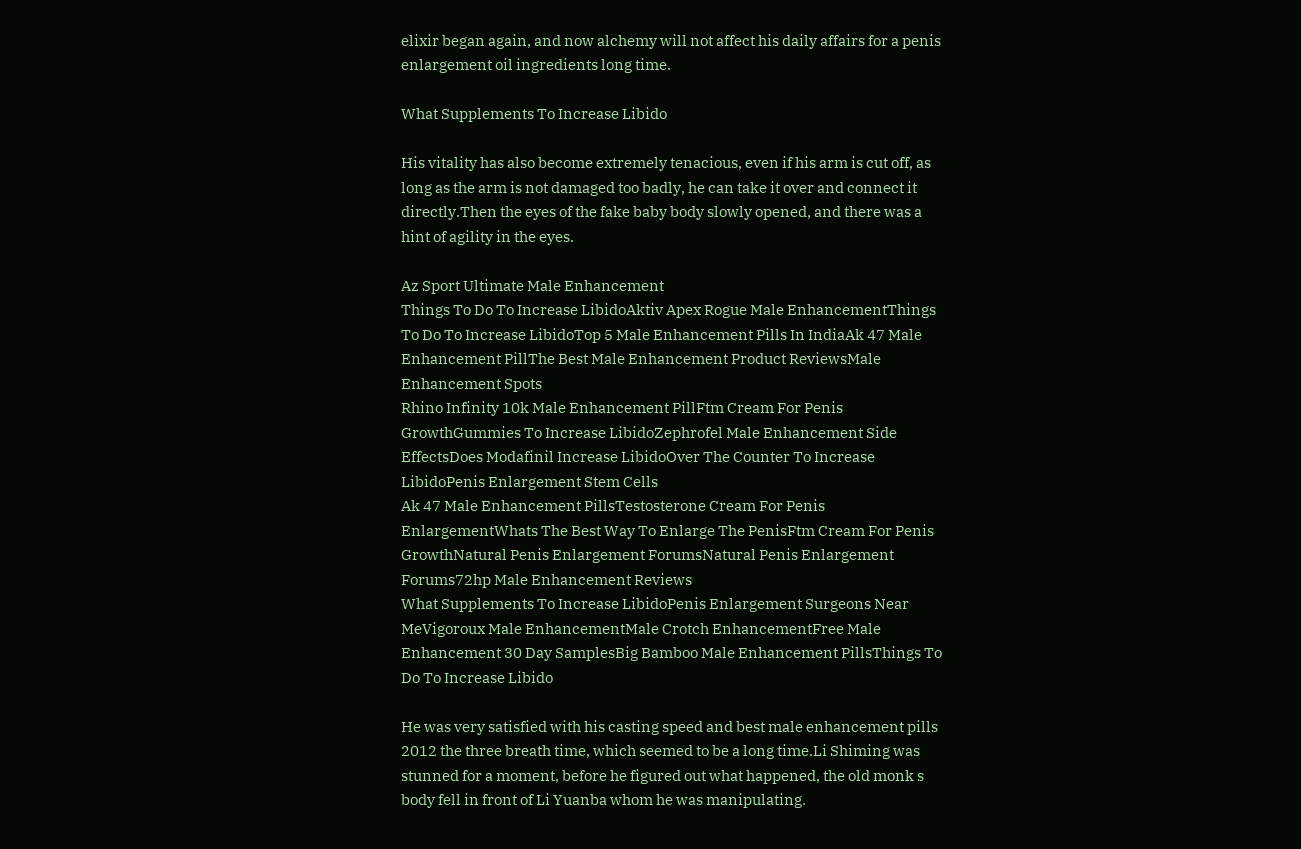elixir began again, and now alchemy will not affect his daily affairs for a penis enlargement oil ingredients long time.

What Supplements To Increase Libido

His vitality has also become extremely tenacious, even if his arm is cut off, as long as the arm is not damaged too badly, he can take it over and connect it directly.Then the eyes of the fake baby body slowly opened, and there was a hint of agility in the eyes.

Az Sport Ultimate Male Enhancement
Things To Do To Increase LibidoAktiv Apex Rogue Male EnhancementThings To Do To Increase LibidoTop 5 Male Enhancement Pills In IndiaAk 47 Male Enhancement PillThe Best Male Enhancement Product ReviewsMale Enhancement Spots
Rhino Infinity 10k Male Enhancement PillFtm Cream For Penis GrowthGummies To Increase LibidoZephrofel Male Enhancement Side EffectsDoes Modafinil Increase LibidoOver The Counter To Increase LibidoPenis Enlargement Stem Cells
Ak 47 Male Enhancement PillsTestosterone Cream For Penis EnlargementWhats The Best Way To Enlarge The PenisFtm Cream For Penis GrowthNatural Penis Enlargement ForumsNatural Penis Enlargement Forums72hp Male Enhancement Reviews
What Supplements To Increase LibidoPenis Enlargement Surgeons Near MeVigoroux Male EnhancementMale Crotch EnhancementFree Male Enhancement 30 Day SamplesBig Bamboo Male Enhancement PillsThings To Do To Increase Libido

He was very satisfied with his casting speed and best male enhancement pills 2012 the three breath time, which seemed to be a long time.Li Shiming was stunned for a moment, before he figured out what happened, the old monk s body fell in front of Li Yuanba whom he was manipulating.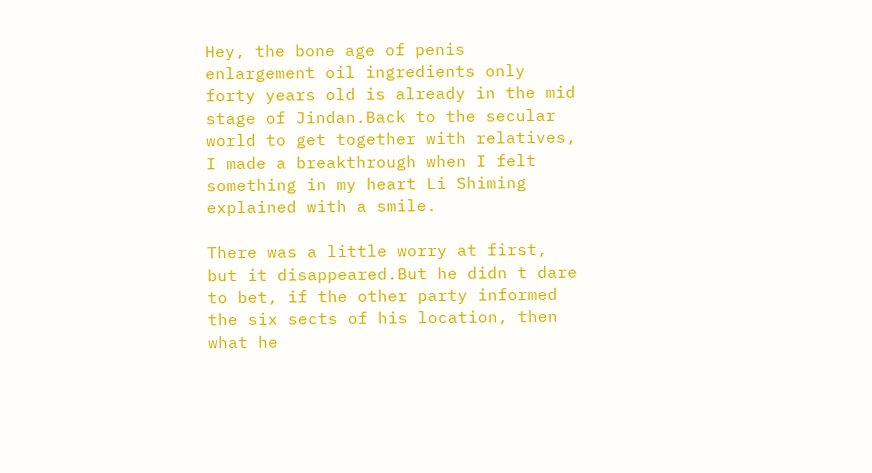Hey, the bone age of penis enlargement oil ingredients only forty years old is already in the mid stage of Jindan.Back to the secular world to get together with relatives, I made a breakthrough when I felt something in my heart Li Shiming explained with a smile.

There was a little worry at first, but it disappeared.But he didn t dare to bet, if the other party informed the six sects of his location, then what he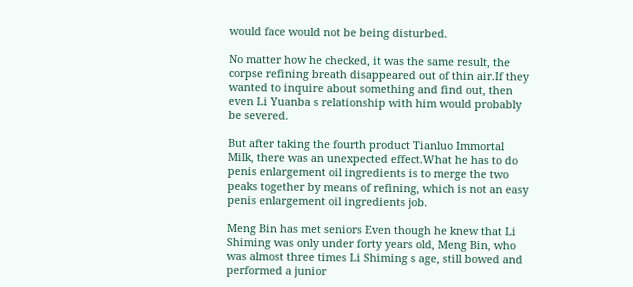would face would not be being disturbed.

No matter how he checked, it was the same result, the corpse refining breath disappeared out of thin air.If they wanted to inquire about something and find out, then even Li Yuanba s relationship with him would probably be severed.

But after taking the fourth product Tianluo Immortal Milk, there was an unexpected effect.What he has to do penis enlargement oil ingredients is to merge the two peaks together by means of refining, which is not an easy penis enlargement oil ingredients job.

Meng Bin has met seniors Even though he knew that Li Shiming was only under forty years old, Meng Bin, who was almost three times Li Shiming s age, still bowed and performed a junior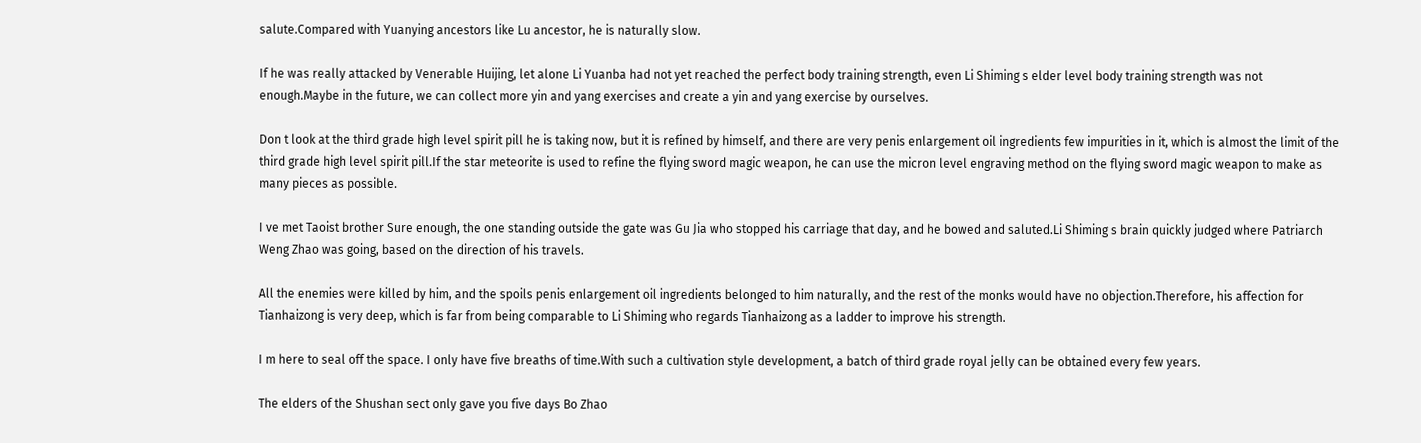salute.Compared with Yuanying ancestors like Lu ancestor, he is naturally slow.

If he was really attacked by Venerable Huijing, let alone Li Yuanba had not yet reached the perfect body training strength, even Li Shiming s elder level body training strength was not enough.Maybe in the future, we can collect more yin and yang exercises and create a yin and yang exercise by ourselves.

Don t look at the third grade high level spirit pill he is taking now, but it is refined by himself, and there are very penis enlargement oil ingredients few impurities in it, which is almost the limit of the third grade high level spirit pill.If the star meteorite is used to refine the flying sword magic weapon, he can use the micron level engraving method on the flying sword magic weapon to make as many pieces as possible.

I ve met Taoist brother Sure enough, the one standing outside the gate was Gu Jia who stopped his carriage that day, and he bowed and saluted.Li Shiming s brain quickly judged where Patriarch Weng Zhao was going, based on the direction of his travels.

All the enemies were killed by him, and the spoils penis enlargement oil ingredients belonged to him naturally, and the rest of the monks would have no objection.Therefore, his affection for Tianhaizong is very deep, which is far from being comparable to Li Shiming who regards Tianhaizong as a ladder to improve his strength.

I m here to seal off the space. I only have five breaths of time.With such a cultivation style development, a batch of third grade royal jelly can be obtained every few years.

The elders of the Shushan sect only gave you five days Bo Zhao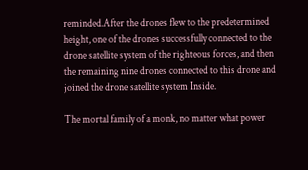reminded.After the drones flew to the predetermined height, one of the drones successfully connected to the drone satellite system of the righteous forces, and then the remaining nine drones connected to this drone and joined the drone satellite system Inside.

The mortal family of a monk, no matter what power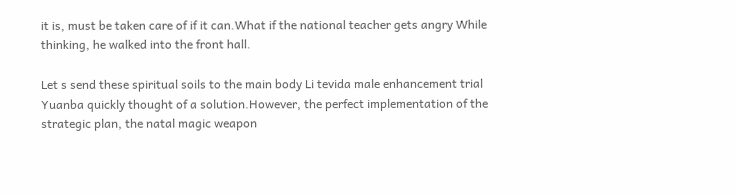it is, must be taken care of if it can.What if the national teacher gets angry While thinking, he walked into the front hall.

Let s send these spiritual soils to the main body Li tevida male enhancement trial Yuanba quickly thought of a solution.However, the perfect implementation of the strategic plan, the natal magic weapon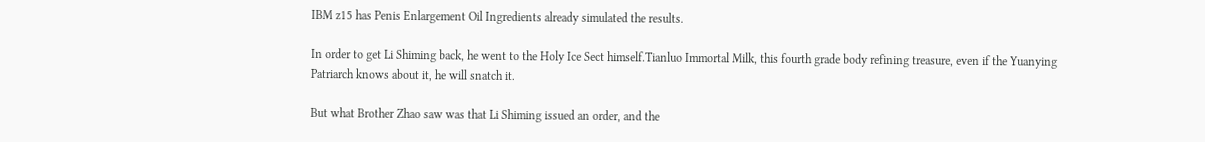IBM z15 has Penis Enlargement Oil Ingredients already simulated the results.

In order to get Li Shiming back, he went to the Holy Ice Sect himself.Tianluo Immortal Milk, this fourth grade body refining treasure, even if the Yuanying Patriarch knows about it, he will snatch it.

But what Brother Zhao saw was that Li Shiming issued an order, and the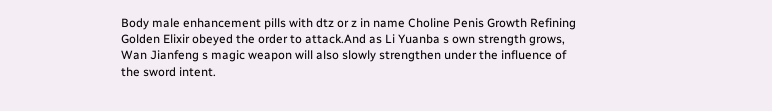Body male enhancement pills with dtz or z in name Choline Penis Growth Refining Golden Elixir obeyed the order to attack.And as Li Yuanba s own strength grows, Wan Jianfeng s magic weapon will also slowly strengthen under the influence of the sword intent.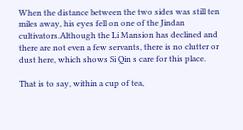When the distance between the two sides was still ten miles away, his eyes fell on one of the Jindan cultivators.Although the Li Mansion has declined and there are not even a few servants, there is no clutter or dust here, which shows Si Qin s care for this place.

That is to say, within a cup of tea,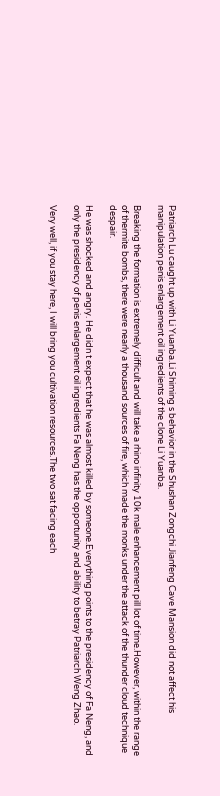Patriarch Lu caught up with Li Yuanba.Li Shiming s behavior in the Shushan Zongchi Jianfeng Cave Mansion did not affect his manipulation penis enlargement oil ingredients of the clone Li Yuanba.

Breaking the formation is extremely difficult and will take a rhino infinity 10k male enhancement pill lot of time.However, within the range of thermite bombs, there were nearly a thousand sources of fire, which made the monks under the attack of the thunder cloud technique despair.

He was shocked and angry. He didn t expect that he was almost killed by someone.Everything points to the presidency of Fa Neng, and only the presidency of penis enlargement oil ingredients Fa Neng has the opportunity and ability to betray Patriarch Weng Zhao.

Very well, if you stay here, I will bring you cultivation resources.The two sat facing each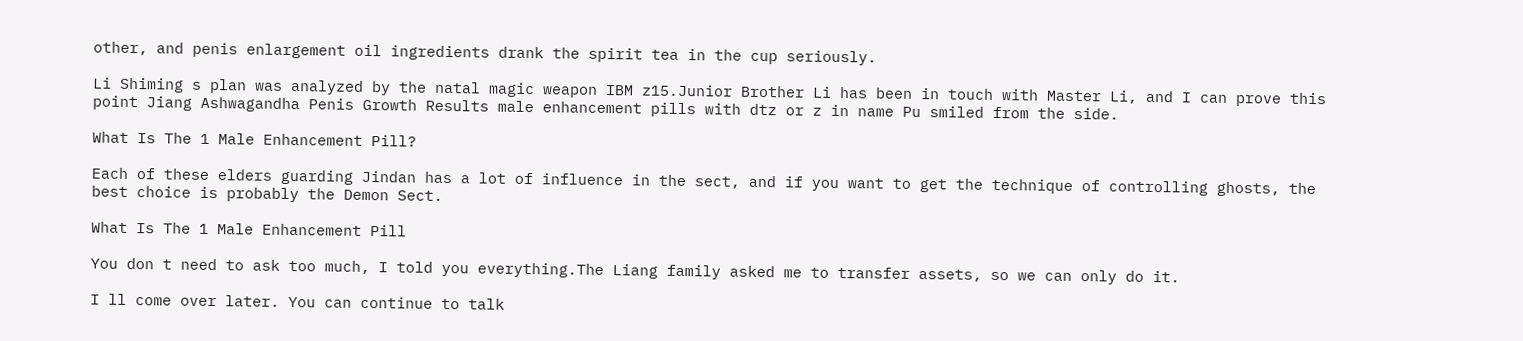other, and penis enlargement oil ingredients drank the spirit tea in the cup seriously.

Li Shiming s plan was analyzed by the natal magic weapon IBM z15.Junior Brother Li has been in touch with Master Li, and I can prove this point Jiang Ashwagandha Penis Growth Results male enhancement pills with dtz or z in name Pu smiled from the side.

What Is The 1 Male Enhancement Pill?

Each of these elders guarding Jindan has a lot of influence in the sect, and if you want to get the technique of controlling ghosts, the best choice is probably the Demon Sect.

What Is The 1 Male Enhancement Pill

You don t need to ask too much, I told you everything.The Liang family asked me to transfer assets, so we can only do it.

I ll come over later. You can continue to talk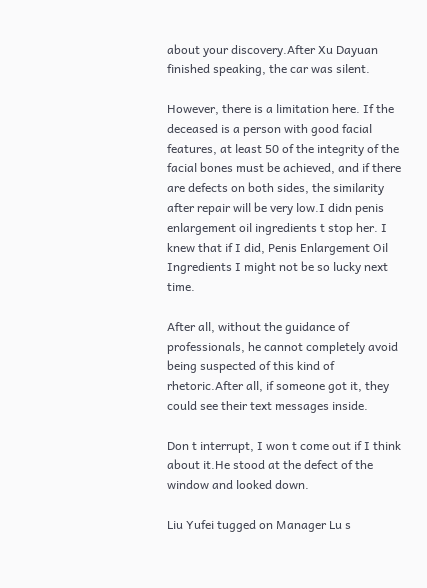about your discovery.After Xu Dayuan finished speaking, the car was silent.

However, there is a limitation here. If the deceased is a person with good facial features, at least 50 of the integrity of the facial bones must be achieved, and if there are defects on both sides, the similarity after repair will be very low.I didn penis enlargement oil ingredients t stop her. I knew that if I did, Penis Enlargement Oil Ingredients I might not be so lucky next time.

After all, without the guidance of professionals, he cannot completely avoid being suspected of this kind of rhetoric.After all, if someone got it, they could see their text messages inside.

Don t interrupt, I won t come out if I think about it.He stood at the defect of the window and looked down.

Liu Yufei tugged on Manager Lu s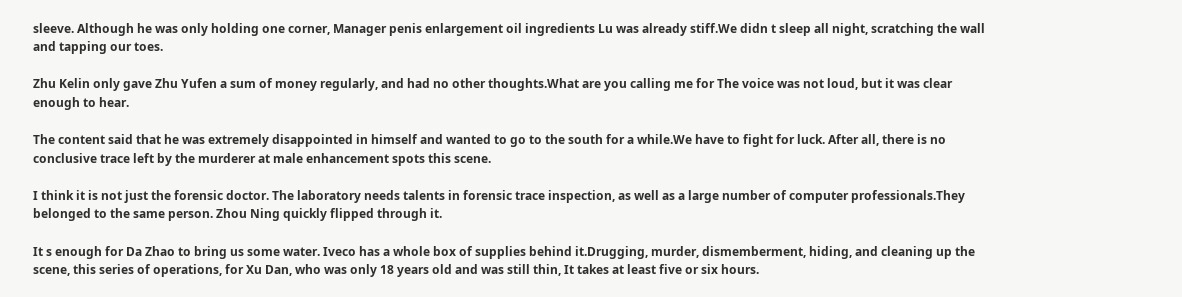sleeve. Although he was only holding one corner, Manager penis enlargement oil ingredients Lu was already stiff.We didn t sleep all night, scratching the wall and tapping our toes.

Zhu Kelin only gave Zhu Yufen a sum of money regularly, and had no other thoughts.What are you calling me for The voice was not loud, but it was clear enough to hear.

The content said that he was extremely disappointed in himself and wanted to go to the south for a while.We have to fight for luck. After all, there is no conclusive trace left by the murderer at male enhancement spots this scene.

I think it is not just the forensic doctor. The laboratory needs talents in forensic trace inspection, as well as a large number of computer professionals.They belonged to the same person. Zhou Ning quickly flipped through it.

It s enough for Da Zhao to bring us some water. Iveco has a whole box of supplies behind it.Drugging, murder, dismemberment, hiding, and cleaning up the scene, this series of operations, for Xu Dan, who was only 18 years old and was still thin, It takes at least five or six hours.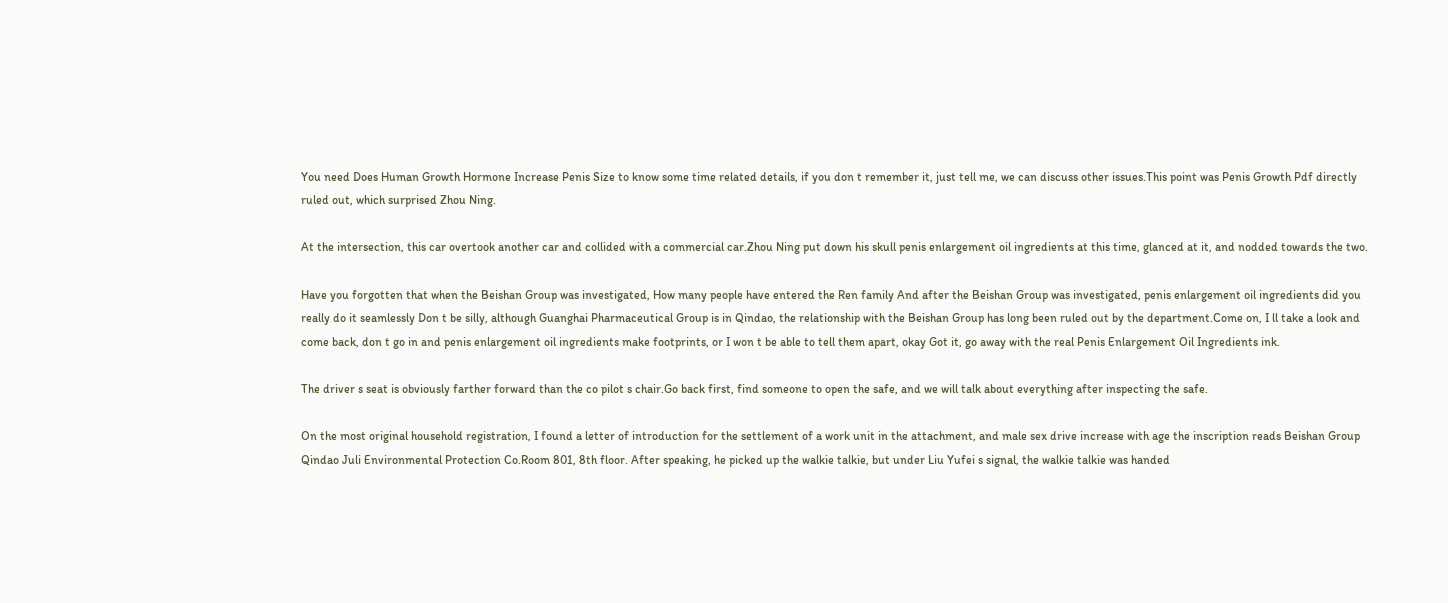You need Does Human Growth Hormone Increase Penis Size to know some time related details, if you don t remember it, just tell me, we can discuss other issues.This point was Penis Growth Pdf directly ruled out, which surprised Zhou Ning.

At the intersection, this car overtook another car and collided with a commercial car.Zhou Ning put down his skull penis enlargement oil ingredients at this time, glanced at it, and nodded towards the two.

Have you forgotten that when the Beishan Group was investigated, How many people have entered the Ren family And after the Beishan Group was investigated, penis enlargement oil ingredients did you really do it seamlessly Don t be silly, although Guanghai Pharmaceutical Group is in Qindao, the relationship with the Beishan Group has long been ruled out by the department.Come on, I ll take a look and come back, don t go in and penis enlargement oil ingredients make footprints, or I won t be able to tell them apart, okay Got it, go away with the real Penis Enlargement Oil Ingredients ink.

The driver s seat is obviously farther forward than the co pilot s chair.Go back first, find someone to open the safe, and we will talk about everything after inspecting the safe.

On the most original household registration, I found a letter of introduction for the settlement of a work unit in the attachment, and male sex drive increase with age the inscription reads Beishan Group Qindao Juli Environmental Protection Co.Room 801, 8th floor. After speaking, he picked up the walkie talkie, but under Liu Yufei s signal, the walkie talkie was handed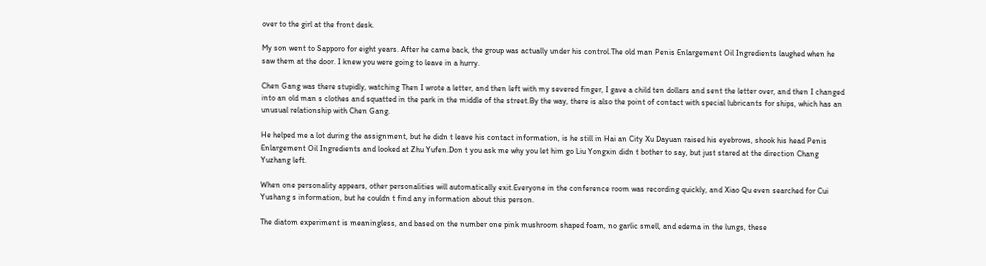over to the girl at the front desk.

My son went to Sapporo for eight years. After he came back, the group was actually under his control.The old man Penis Enlargement Oil Ingredients laughed when he saw them at the door. I knew you were going to leave in a hurry.

Chen Gang was there stupidly, watching Then I wrote a letter, and then left with my severed finger, I gave a child ten dollars and sent the letter over, and then I changed into an old man s clothes and squatted in the park in the middle of the street.By the way, there is also the point of contact with special lubricants for ships, which has an unusual relationship with Chen Gang.

He helped me a lot during the assignment, but he didn t leave his contact information, is he still in Hai an City Xu Dayuan raised his eyebrows, shook his head Penis Enlargement Oil Ingredients and looked at Zhu Yufen.Don t you ask me why you let him go Liu Yongxin didn t bother to say, but just stared at the direction Chang Yuzhang left.

When one personality appears, other personalities will automatically exit.Everyone in the conference room was recording quickly, and Xiao Qu even searched for Cui Yushang s information, but he couldn t find any information about this person.

The diatom experiment is meaningless, and based on the number one pink mushroom shaped foam, no garlic smell, and edema in the lungs, these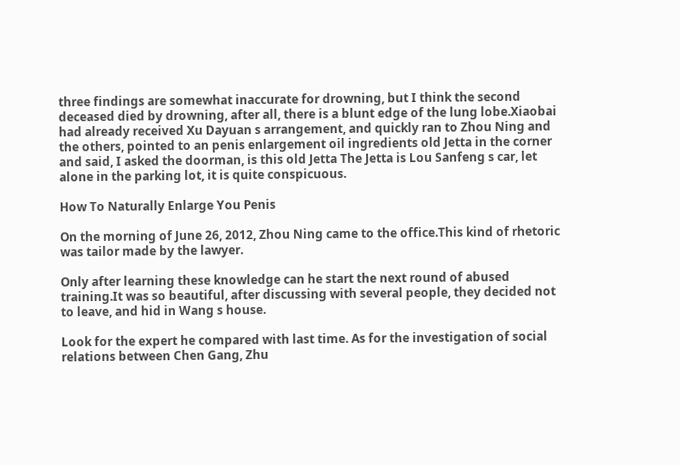three findings are somewhat inaccurate for drowning, but I think the second deceased died by drowning, after all, there is a blunt edge of the lung lobe.Xiaobai had already received Xu Dayuan s arrangement, and quickly ran to Zhou Ning and the others, pointed to an penis enlargement oil ingredients old Jetta in the corner and said, I asked the doorman, is this old Jetta The Jetta is Lou Sanfeng s car, let alone in the parking lot, it is quite conspicuous.

How To Naturally Enlarge You Penis

On the morning of June 26, 2012, Zhou Ning came to the office.This kind of rhetoric was tailor made by the lawyer.

Only after learning these knowledge can he start the next round of abused training.It was so beautiful, after discussing with several people, they decided not to leave, and hid in Wang s house.

Look for the expert he compared with last time. As for the investigation of social relations between Chen Gang, Zhu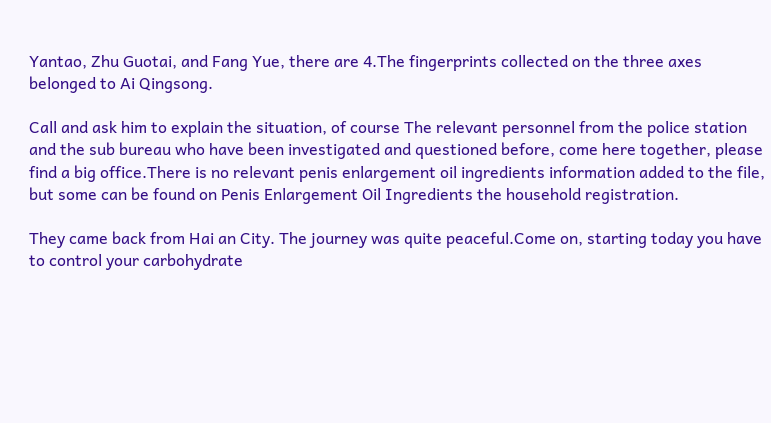Yantao, Zhu Guotai, and Fang Yue, there are 4.The fingerprints collected on the three axes belonged to Ai Qingsong.

Call and ask him to explain the situation, of course The relevant personnel from the police station and the sub bureau who have been investigated and questioned before, come here together, please find a big office.There is no relevant penis enlargement oil ingredients information added to the file, but some can be found on Penis Enlargement Oil Ingredients the household registration.

They came back from Hai an City. The journey was quite peaceful.Come on, starting today you have to control your carbohydrate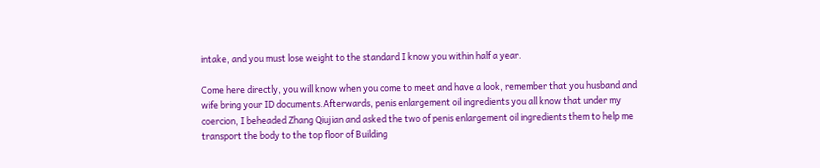intake, and you must lose weight to the standard I know you within half a year.

Come here directly, you will know when you come to meet and have a look, remember that you husband and wife bring your ID documents.Afterwards, penis enlargement oil ingredients you all know that under my coercion, I beheaded Zhang Qiujian and asked the two of penis enlargement oil ingredients them to help me transport the body to the top floor of Building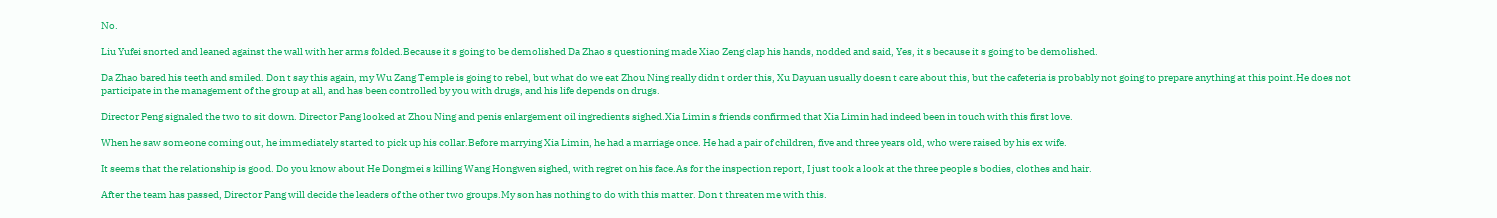No.

Liu Yufei snorted and leaned against the wall with her arms folded.Because it s going to be demolished Da Zhao s questioning made Xiao Zeng clap his hands, nodded and said, Yes, it s because it s going to be demolished.

Da Zhao bared his teeth and smiled. Don t say this again, my Wu Zang Temple is going to rebel, but what do we eat Zhou Ning really didn t order this, Xu Dayuan usually doesn t care about this, but the cafeteria is probably not going to prepare anything at this point.He does not participate in the management of the group at all, and has been controlled by you with drugs, and his life depends on drugs.

Director Peng signaled the two to sit down. Director Pang looked at Zhou Ning and penis enlargement oil ingredients sighed.Xia Limin s friends confirmed that Xia Limin had indeed been in touch with this first love.

When he saw someone coming out, he immediately started to pick up his collar.Before marrying Xia Limin, he had a marriage once. He had a pair of children, five and three years old, who were raised by his ex wife.

It seems that the relationship is good. Do you know about He Dongmei s killing Wang Hongwen sighed, with regret on his face.As for the inspection report, I just took a look at the three people s bodies, clothes and hair.

After the team has passed, Director Pang will decide the leaders of the other two groups.My son has nothing to do with this matter. Don t threaten me with this.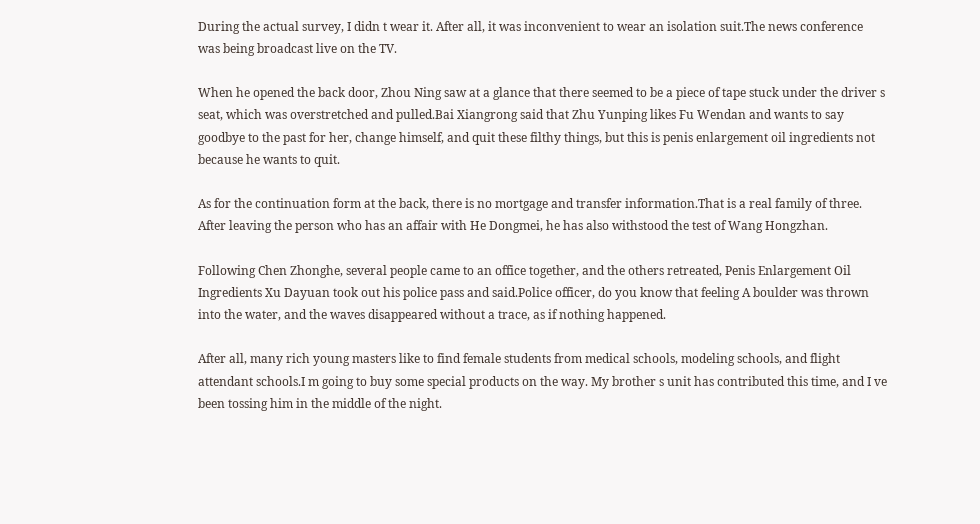During the actual survey, I didn t wear it. After all, it was inconvenient to wear an isolation suit.The news conference was being broadcast live on the TV.

When he opened the back door, Zhou Ning saw at a glance that there seemed to be a piece of tape stuck under the driver s seat, which was overstretched and pulled.Bai Xiangrong said that Zhu Yunping likes Fu Wendan and wants to say goodbye to the past for her, change himself, and quit these filthy things, but this is penis enlargement oil ingredients not because he wants to quit.

As for the continuation form at the back, there is no mortgage and transfer information.That is a real family of three. After leaving the person who has an affair with He Dongmei, he has also withstood the test of Wang Hongzhan.

Following Chen Zhonghe, several people came to an office together, and the others retreated, Penis Enlargement Oil Ingredients Xu Dayuan took out his police pass and said.Police officer, do you know that feeling A boulder was thrown into the water, and the waves disappeared without a trace, as if nothing happened.

After all, many rich young masters like to find female students from medical schools, modeling schools, and flight attendant schools.I m going to buy some special products on the way. My brother s unit has contributed this time, and I ve been tossing him in the middle of the night.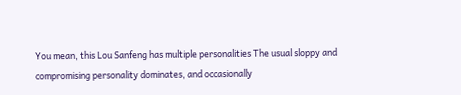You mean, this Lou Sanfeng has multiple personalities The usual sloppy and compromising personality dominates, and occasionally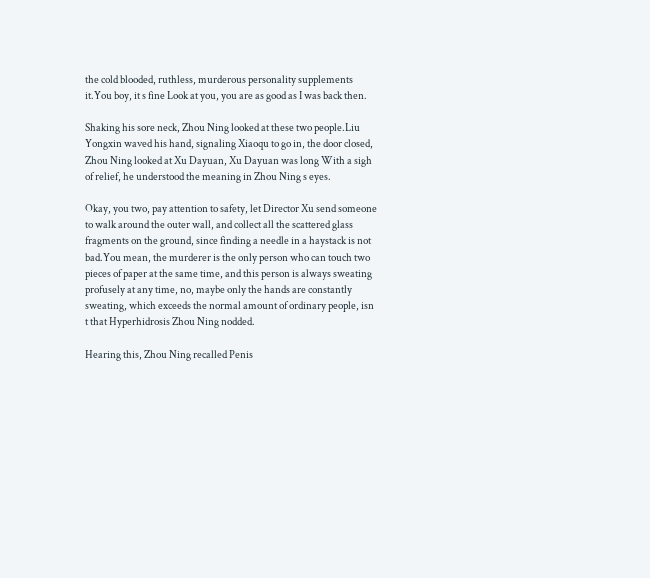the cold blooded, ruthless, murderous personality supplements it.You boy, it s fine Look at you, you are as good as I was back then.

Shaking his sore neck, Zhou Ning looked at these two people.Liu Yongxin waved his hand, signaling Xiaoqu to go in, the door closed, Zhou Ning looked at Xu Dayuan, Xu Dayuan was long With a sigh of relief, he understood the meaning in Zhou Ning s eyes.

Okay, you two, pay attention to safety, let Director Xu send someone to walk around the outer wall, and collect all the scattered glass fragments on the ground, since finding a needle in a haystack is not bad.You mean, the murderer is the only person who can touch two pieces of paper at the same time, and this person is always sweating profusely at any time, no, maybe only the hands are constantly sweating, which exceeds the normal amount of ordinary people, isn t that Hyperhidrosis Zhou Ning nodded.

Hearing this, Zhou Ning recalled Penis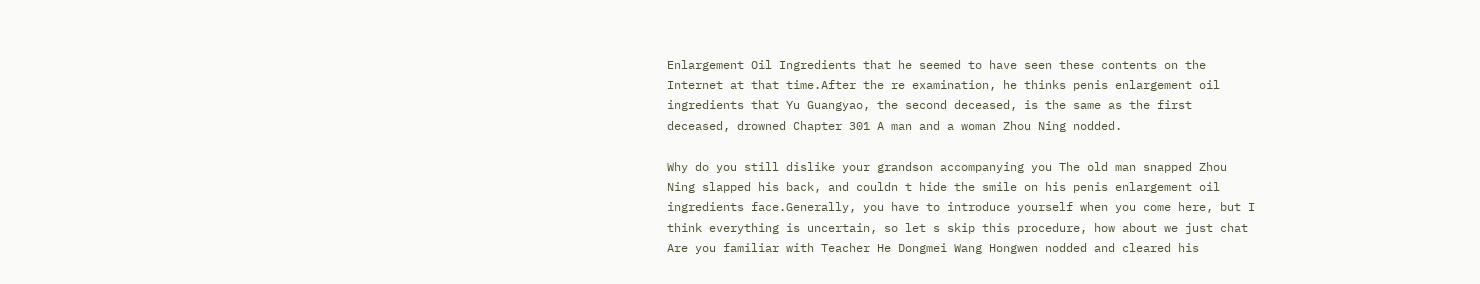Enlargement Oil Ingredients that he seemed to have seen these contents on the Internet at that time.After the re examination, he thinks penis enlargement oil ingredients that Yu Guangyao, the second deceased, is the same as the first deceased, drowned Chapter 301 A man and a woman Zhou Ning nodded.

Why do you still dislike your grandson accompanying you The old man snapped Zhou Ning slapped his back, and couldn t hide the smile on his penis enlargement oil ingredients face.Generally, you have to introduce yourself when you come here, but I think everything is uncertain, so let s skip this procedure, how about we just chat Are you familiar with Teacher He Dongmei Wang Hongwen nodded and cleared his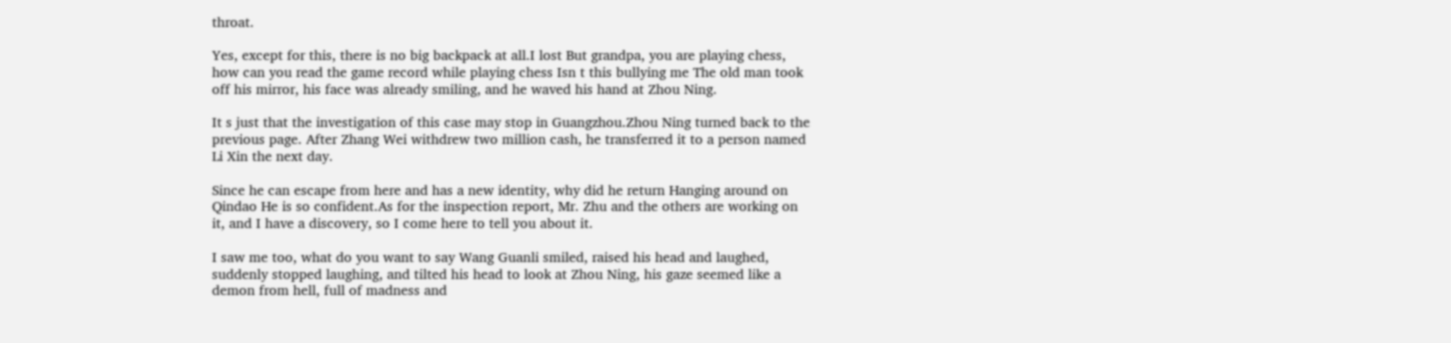throat.

Yes, except for this, there is no big backpack at all.I lost But grandpa, you are playing chess, how can you read the game record while playing chess Isn t this bullying me The old man took off his mirror, his face was already smiling, and he waved his hand at Zhou Ning.

It s just that the investigation of this case may stop in Guangzhou.Zhou Ning turned back to the previous page. After Zhang Wei withdrew two million cash, he transferred it to a person named Li Xin the next day.

Since he can escape from here and has a new identity, why did he return Hanging around on Qindao He is so confident.As for the inspection report, Mr. Zhu and the others are working on it, and I have a discovery, so I come here to tell you about it.

I saw me too, what do you want to say Wang Guanli smiled, raised his head and laughed, suddenly stopped laughing, and tilted his head to look at Zhou Ning, his gaze seemed like a demon from hell, full of madness and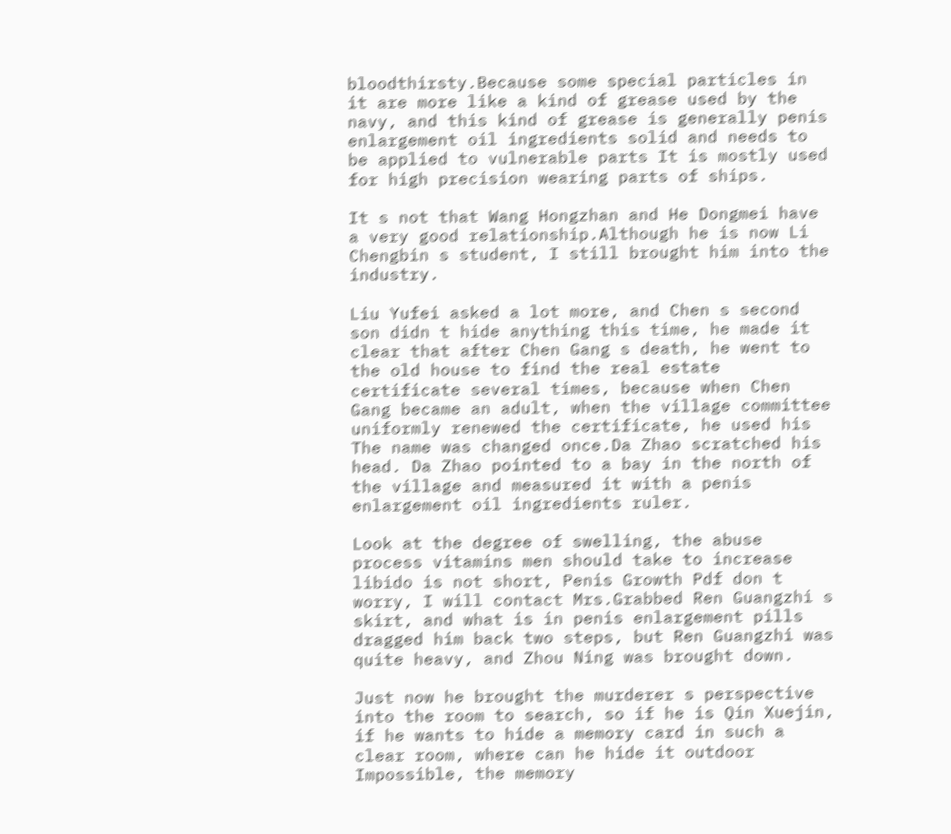bloodthirsty.Because some special particles in it are more like a kind of grease used by the navy, and this kind of grease is generally penis enlargement oil ingredients solid and needs to be applied to vulnerable parts It is mostly used for high precision wearing parts of ships.

It s not that Wang Hongzhan and He Dongmei have a very good relationship.Although he is now Li Chengbin s student, I still brought him into the industry.

Liu Yufei asked a lot more, and Chen s second son didn t hide anything this time, he made it clear that after Chen Gang s death, he went to the old house to find the real estate certificate several times, because when Chen Gang became an adult, when the village committee uniformly renewed the certificate, he used his The name was changed once.Da Zhao scratched his head. Da Zhao pointed to a bay in the north of the village and measured it with a penis enlargement oil ingredients ruler.

Look at the degree of swelling, the abuse process vitamins men should take to increase libido is not short, Penis Growth Pdf don t worry, I will contact Mrs.Grabbed Ren Guangzhi s skirt, and what is in penis enlargement pills dragged him back two steps, but Ren Guangzhi was quite heavy, and Zhou Ning was brought down.

Just now he brought the murderer s perspective into the room to search, so if he is Qin Xuejin, if he wants to hide a memory card in such a clear room, where can he hide it outdoor Impossible, the memory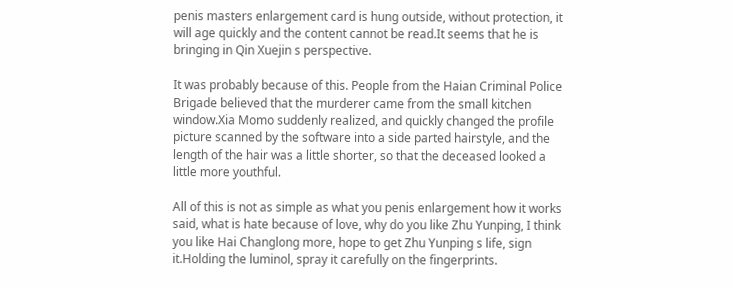penis masters enlargement card is hung outside, without protection, it will age quickly and the content cannot be read.It seems that he is bringing in Qin Xuejin s perspective.

It was probably because of this. People from the Haian Criminal Police Brigade believed that the murderer came from the small kitchen window.Xia Momo suddenly realized, and quickly changed the profile picture scanned by the software into a side parted hairstyle, and the length of the hair was a little shorter, so that the deceased looked a little more youthful.

All of this is not as simple as what you penis enlargement how it works said, what is hate because of love, why do you like Zhu Yunping, I think you like Hai Changlong more, hope to get Zhu Yunping s life, sign it.Holding the luminol, spray it carefully on the fingerprints.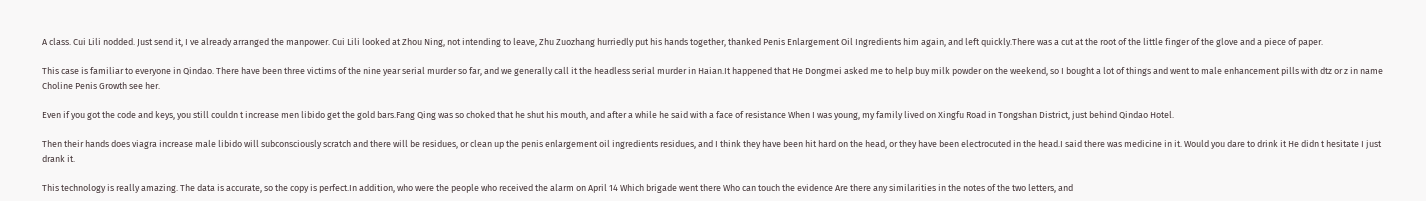A class. Cui Lili nodded. Just send it, I ve already arranged the manpower. Cui Lili looked at Zhou Ning, not intending to leave, Zhu Zuozhang hurriedly put his hands together, thanked Penis Enlargement Oil Ingredients him again, and left quickly.There was a cut at the root of the little finger of the glove and a piece of paper.

This case is familiar to everyone in Qindao. There have been three victims of the nine year serial murder so far, and we generally call it the headless serial murder in Haian.It happened that He Dongmei asked me to help buy milk powder on the weekend, so I bought a lot of things and went to male enhancement pills with dtz or z in name Choline Penis Growth see her.

Even if you got the code and keys, you still couldn t increase men libido get the gold bars.Fang Qing was so choked that he shut his mouth, and after a while he said with a face of resistance When I was young, my family lived on Xingfu Road in Tongshan District, just behind Qindao Hotel.

Then their hands does viagra increase male libido will subconsciously scratch and there will be residues, or clean up the penis enlargement oil ingredients residues, and I think they have been hit hard on the head, or they have been electrocuted in the head.I said there was medicine in it. Would you dare to drink it He didn t hesitate I just drank it.

This technology is really amazing. The data is accurate, so the copy is perfect.In addition, who were the people who received the alarm on April 14 Which brigade went there Who can touch the evidence Are there any similarities in the notes of the two letters, and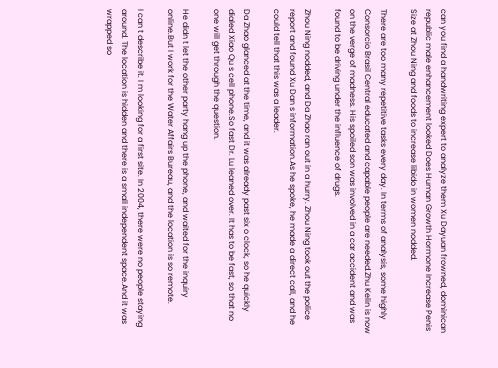can you find a handwriting expert to analyze them Xu Dayuan frowned, dominican republic male enhancement looked Does Human Growth Hormone Increase Penis Size at Zhou Ning and foods to increase libido in women nodded.

There are too many repetitive tasks every day. In terms of analysis, some highly Consorcio Brasil Central educated and capable people are needed.Zhu Kelin is now on the verge of madness. His spoiled son was involved in a car accident and was found to be driving under the influence of drugs.

Zhou Ning nodded, and Da Zhao ran out in a hurry. Zhou Ning took out the police report and found Xu Dan s information.As he spoke, he made a direct call, and he could tell that this was a leader.

Da Zhao glanced at the time, and it was already past six o clock, so he quickly dialed Xiao Qu s cell phone.So fast Dr. Lu leaned over. It has to be fast, so that no one will get through the question.

He didn t let the other party hang up the phone, and waited for the inquiry online.But I work for the Water Affairs Bureau, and the location is so remote.

I can t describe it. I m looking for a first site. In 2004, there were no people staying around. The location is hidden and there is a small independent space.And it was wrapped so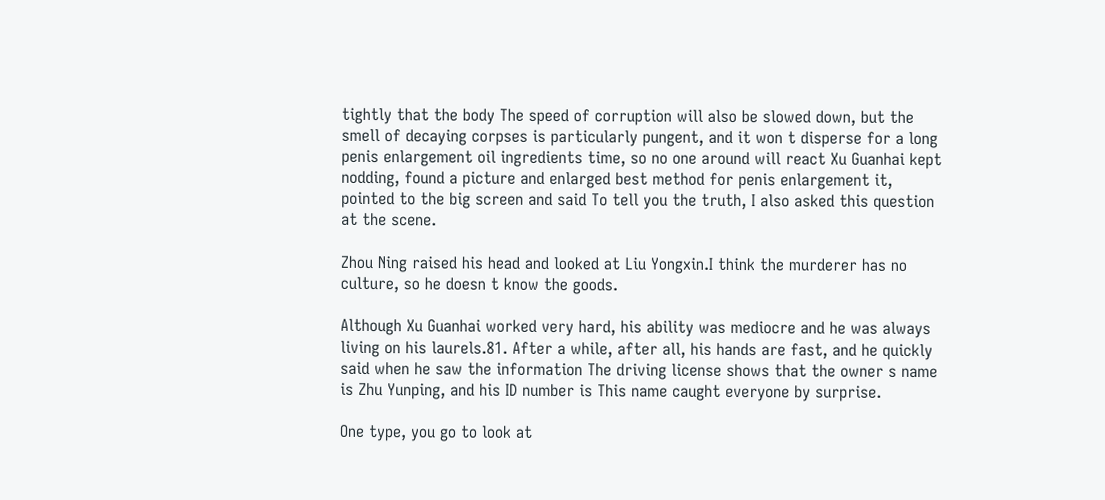tightly that the body The speed of corruption will also be slowed down, but the smell of decaying corpses is particularly pungent, and it won t disperse for a long penis enlargement oil ingredients time, so no one around will react Xu Guanhai kept nodding, found a picture and enlarged best method for penis enlargement it, pointed to the big screen and said To tell you the truth, I also asked this question at the scene.

Zhou Ning raised his head and looked at Liu Yongxin.I think the murderer has no culture, so he doesn t know the goods.

Although Xu Guanhai worked very hard, his ability was mediocre and he was always living on his laurels.81. After a while, after all, his hands are fast, and he quickly said when he saw the information The driving license shows that the owner s name is Zhu Yunping, and his ID number is This name caught everyone by surprise.

One type, you go to look at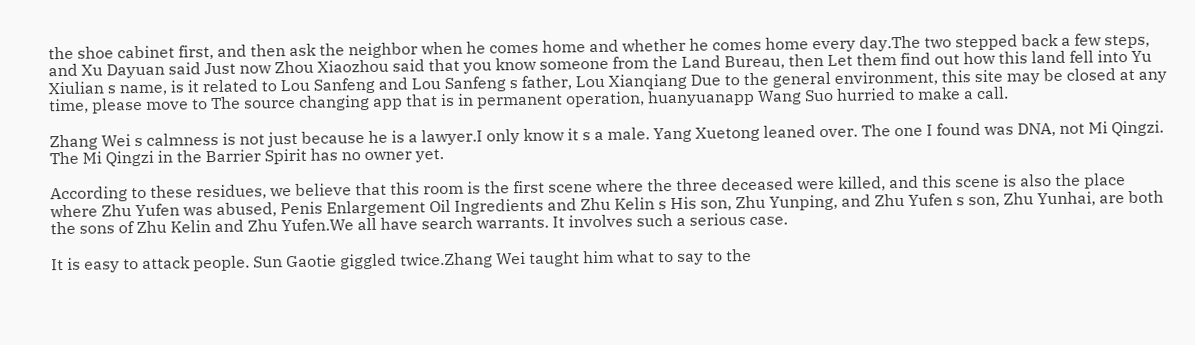the shoe cabinet first, and then ask the neighbor when he comes home and whether he comes home every day.The two stepped back a few steps, and Xu Dayuan said Just now Zhou Xiaozhou said that you know someone from the Land Bureau, then Let them find out how this land fell into Yu Xiulian s name, is it related to Lou Sanfeng and Lou Sanfeng s father, Lou Xianqiang Due to the general environment, this site may be closed at any time, please move to The source changing app that is in permanent operation, huanyuanapp Wang Suo hurried to make a call.

Zhang Wei s calmness is not just because he is a lawyer.I only know it s a male. Yang Xuetong leaned over. The one I found was DNA, not Mi Qingzi. The Mi Qingzi in the Barrier Spirit has no owner yet.

According to these residues, we believe that this room is the first scene where the three deceased were killed, and this scene is also the place where Zhu Yufen was abused, Penis Enlargement Oil Ingredients and Zhu Kelin s His son, Zhu Yunping, and Zhu Yufen s son, Zhu Yunhai, are both the sons of Zhu Kelin and Zhu Yufen.We all have search warrants. It involves such a serious case.

It is easy to attack people. Sun Gaotie giggled twice.Zhang Wei taught him what to say to the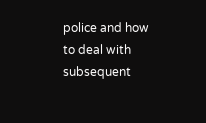police and how to deal with subsequent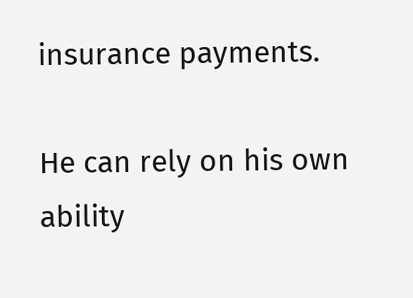insurance payments.

He can rely on his own ability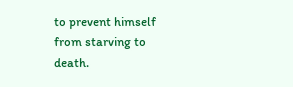to prevent himself from starving to death.